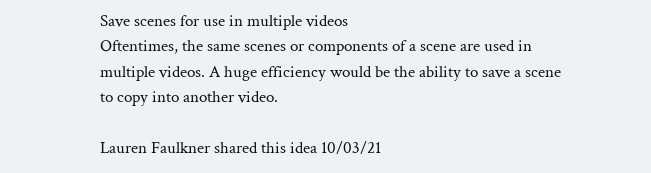Save scenes for use in multiple videos
Oftentimes, the same scenes or components of a scene are used in multiple videos. A huge efficiency would be the ability to save a scene to copy into another video.

Lauren Faulkner shared this idea 10/03/21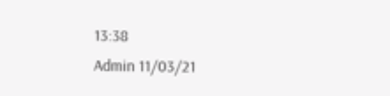13:38
Admin 11/03/21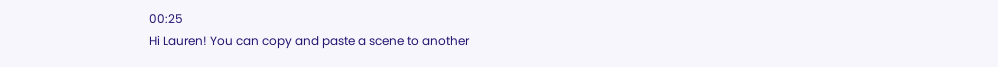00:25
Hi Lauren! You can copy and paste a scene to another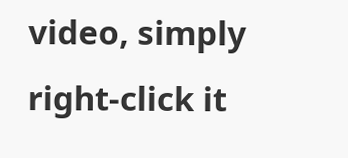video, simply right-click it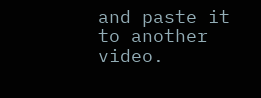and paste it to another video.